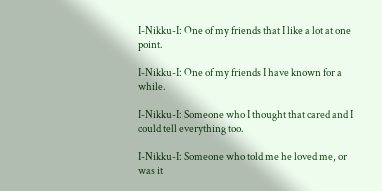I-Nikku-I: One of my friends that I like a lot at one point.

I-Nikku-I: One of my friends I have known for a while.

I-Nikku-I: Someone who I thought that cared and I could tell everything too.

I-Nikku-I: Someone who told me he loved me, or was it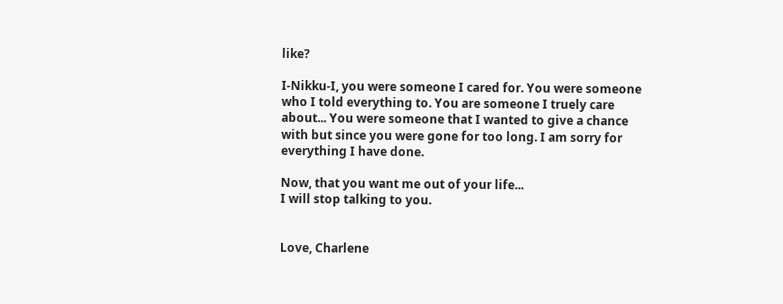like?

I-Nikku-I, you were someone I cared for. You were someone who I told everything to. You are someone I truely care about... You were someone that I wanted to give a chance with but since you were gone for too long. I am sorry for everything I have done.

Now, that you want me out of your life...
I will stop talking to you.


Love, Charlene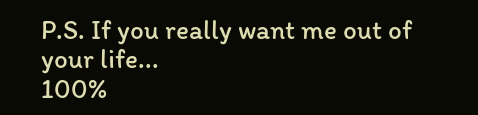P.S. If you really want me out of your life...
100%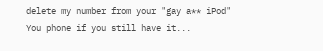delete my number from your "gay a** iPod"
You phone if you still have it...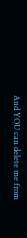And YOU can delete me from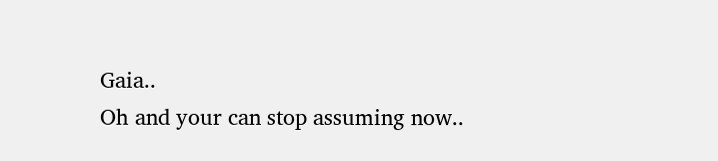Gaia..
Oh and your can stop assuming now..